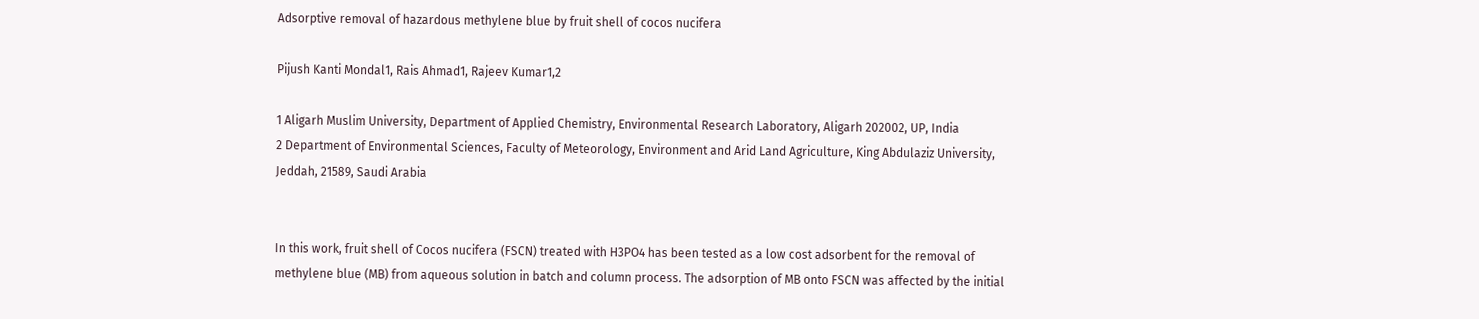Adsorptive removal of hazardous methylene blue by fruit shell of cocos nucifera

Pijush Kanti Mondal1, Rais Ahmad1, Rajeev Kumar1,2

1 Aligarh Muslim University, Department of Applied Chemistry, Environmental Research Laboratory, Aligarh 202002, UP, India
2 Department of Environmental Sciences, Faculty of Meteorology, Environment and Arid Land Agriculture, King Abdulaziz University, Jeddah, 21589, Saudi Arabia


In this work, fruit shell of Cocos nucifera (FSCN) treated with H3PO4 has been tested as a low cost adsorbent for the removal of methylene blue (MB) from aqueous solution in batch and column process. The adsorption of MB onto FSCN was affected by the initial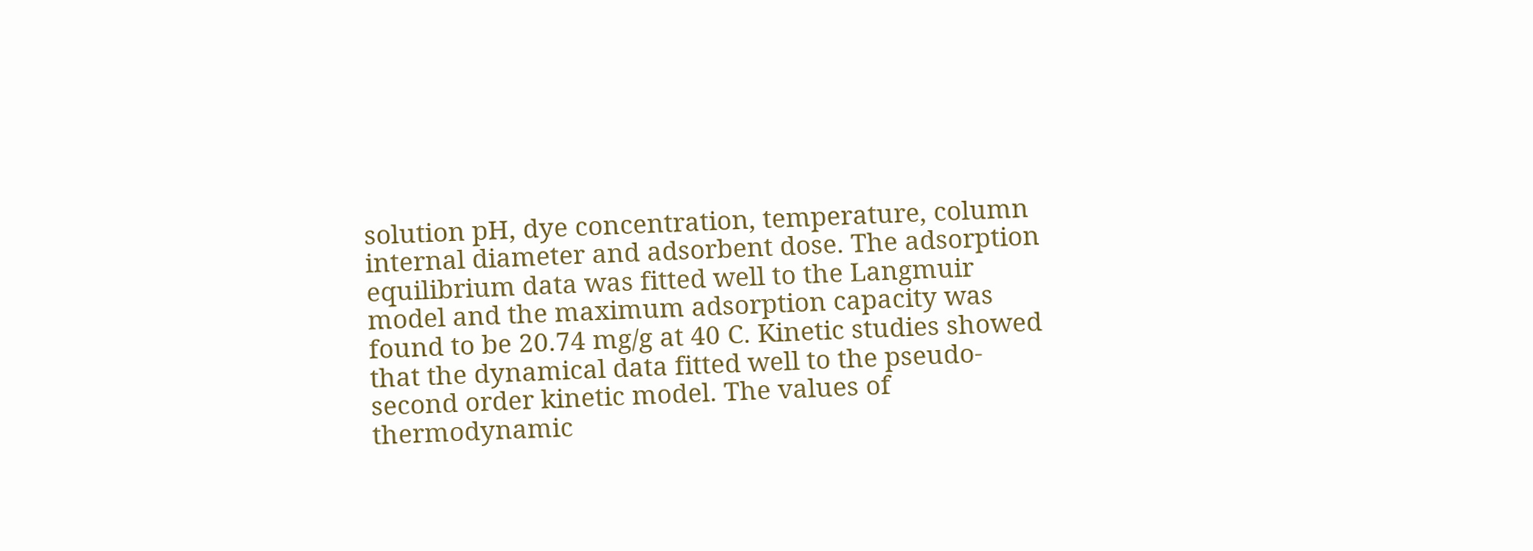solution pH, dye concentration, temperature, column internal diameter and adsorbent dose. The adsorption equilibrium data was fitted well to the Langmuir model and the maximum adsorption capacity was found to be 20.74 mg/g at 40 C. Kinetic studies showed that the dynamical data fitted well to the pseudo-second order kinetic model. The values of thermodynamic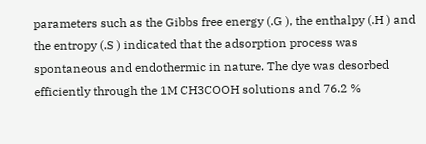parameters such as the Gibbs free energy (.G ), the enthalpy (.H ) and the entropy (.S ) indicated that the adsorption process was spontaneous and endothermic in nature. The dye was desorbed efficiently through the 1M CH3COOH solutions and 76.2 %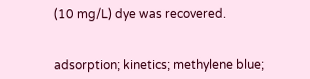(10 mg/L) dye was recovered.


adsorption; kinetics; methylene blue;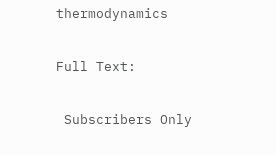thermodynamics

Full Text:

 Subscribers Only